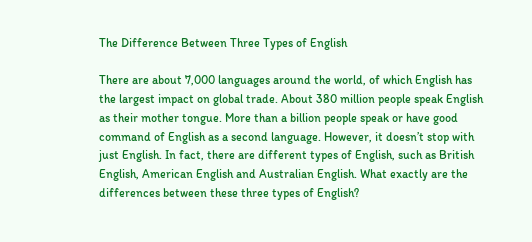The Difference Between Three Types of English

There are about 7,000 languages around the world, of which English has the largest impact on global trade. About 380 million people speak English as their mother tongue. More than a billion people speak or have good command of English as a second language. However, it doesn’t stop with just English. In fact, there are different types of English, such as British English, American English and Australian English. What exactly are the differences between these three types of English?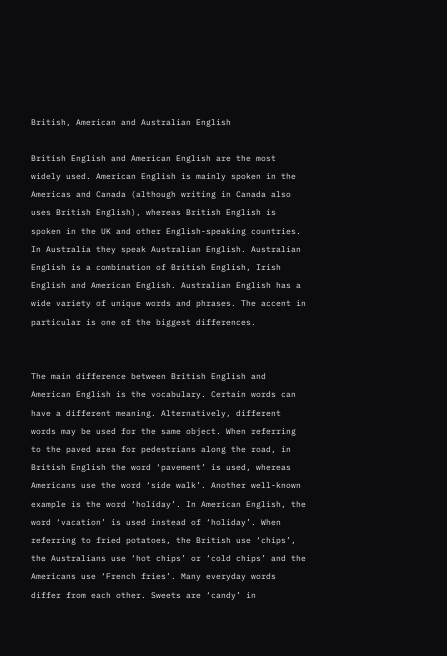British, American and Australian English

British English and American English are the most widely used. American English is mainly spoken in the Americas and Canada (although writing in Canada also uses British English), whereas British English is spoken in the UK and other English-speaking countries. In Australia they speak Australian English. Australian English is a combination of British English, Irish English and American English. Australian English has a wide variety of unique words and phrases. The accent in particular is one of the biggest differences.


The main difference between British English and American English is the vocabulary. Certain words can have a different meaning. Alternatively, different words may be used for the same object. When referring to the paved area for pedestrians along the road, in British English the word ‘pavement’ is used, whereas Americans use the word ‘side walk’. Another well-known example is the word ‘holiday’. In American English, the word ‘vacation’ is used instead of ‘holiday’. When referring to fried potatoes, the British use ‘chips’, the Australians use ‘hot chips’ or ‘cold chips’ and the Americans use ‘French fries’. Many everyday words differ from each other. Sweets are ‘candy’ in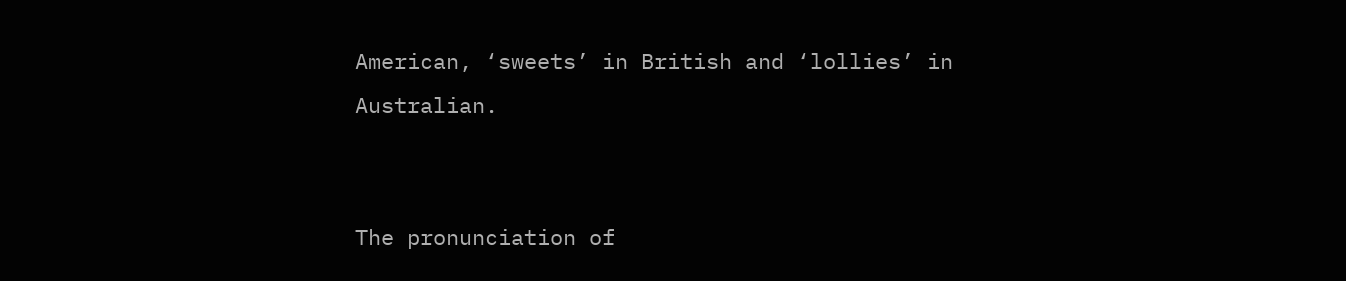American, ‘sweets’ in British and ‘lollies’ in Australian.


The pronunciation of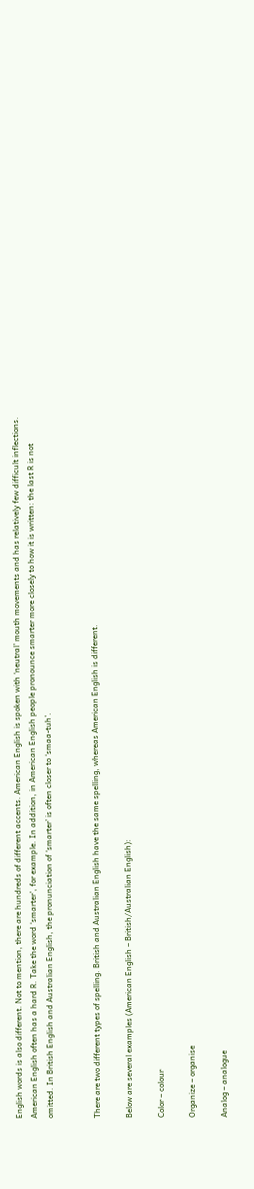English words is also different. Not to mention, there are hundreds of different accents. American English is spoken with ‘neutral’ mouth movements and has relatively few difficult inflections. American English often has a hard R. Take the word ‘smarter’, for example. In addition, in American English people pronounce smarter more closely to how it is written: the last R is not omitted. In British English and Australian English, the pronunciation of ‘smarter’ is often closer to ‘smaa-tuh’.


There are two different types of spelling. British and Australian English have the same spelling, whereas American English is different.

Below are several examples (American English – British/Australian English):

Color – colour

Organize – organise

Analog – analogue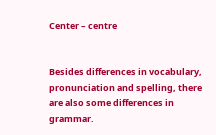Center – centre


Besides differences in vocabulary, pronunciation and spelling, there are also some differences in grammar.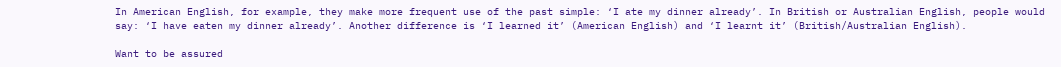In American English, for example, they make more frequent use of the past simple: ‘I ate my dinner already’. In British or Australian English, people would say: ‘I have eaten my dinner already’. Another difference is ‘I learned it’ (American English) and ‘I learnt it’ (British/Australian English).

Want to be assured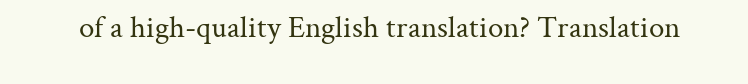of a high-quality English translation? Translation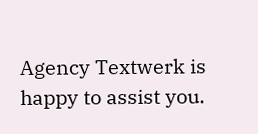Agency Textwerk is happy to assist you.